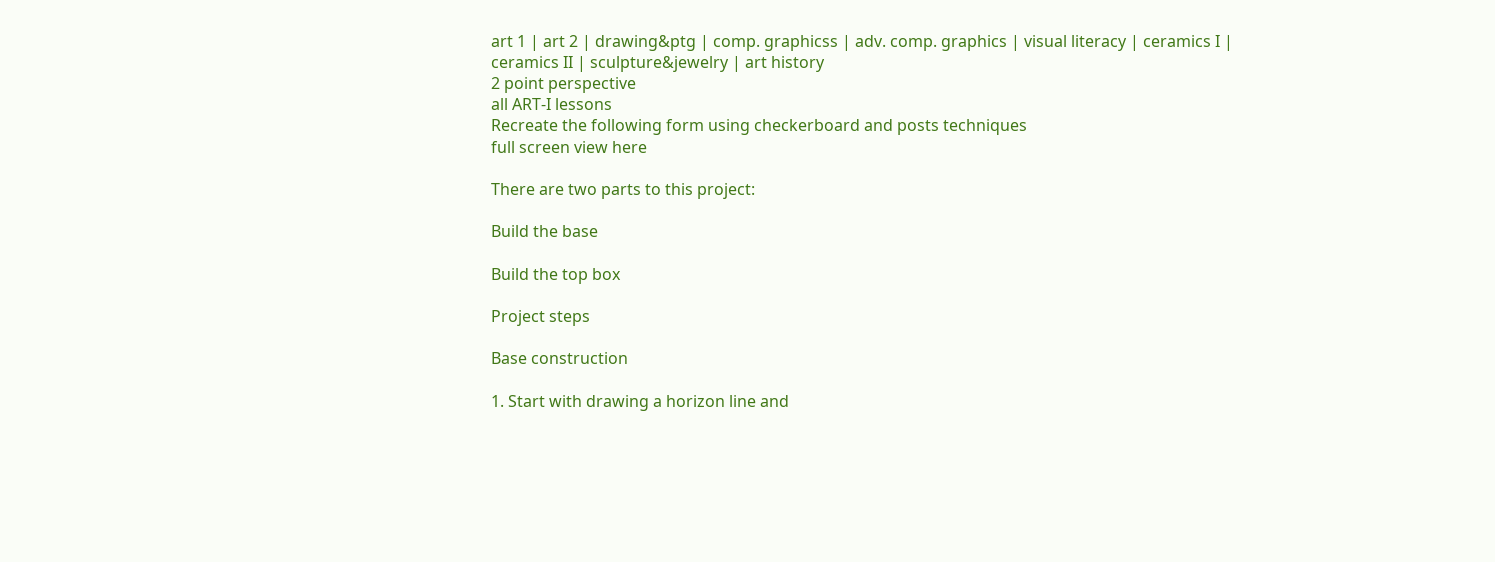art 1 | art 2 | drawing&ptg | comp. graphicss | adv. comp. graphics | visual literacy | ceramics I | ceramics II | sculpture&jewelry | art history
2 point perspective
all ART-I lessons
Recreate the following form using checkerboard and posts techniques
full screen view here

There are two parts to this project:

Build the base

Build the top box

Project steps

Base construction

1. Start with drawing a horizon line and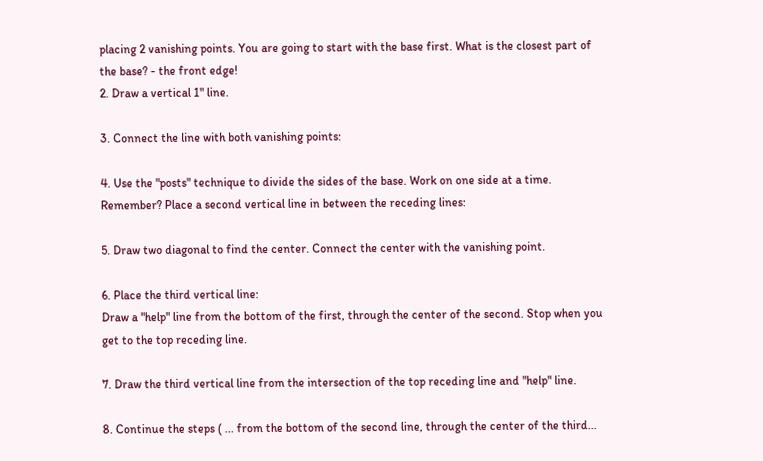placing 2 vanishing points. You are going to start with the base first. What is the closest part of the base? - the front edge!
2. Draw a vertical 1" line.

3. Connect the line with both vanishing points:

4. Use the "posts" technique to divide the sides of the base. Work on one side at a time.
Remember? Place a second vertical line in between the receding lines:

5. Draw two diagonal to find the center. Connect the center with the vanishing point.

6. Place the third vertical line:
Draw a "help" line from the bottom of the first, through the center of the second. Stop when you get to the top receding line.

7. Draw the third vertical line from the intersection of the top receding line and "help" line.

8. Continue the steps ( ... from the bottom of the second line, through the center of the third...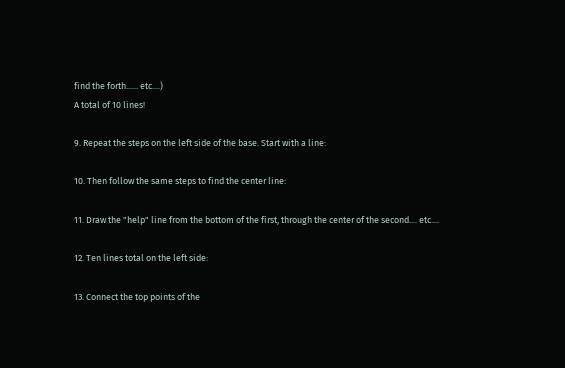find the forth...... etc....)
A total of 10 lines!

9. Repeat the steps on the left side of the base. Start with a line:

10. Then follow the same steps to find the center line:

11. Draw the "help" line from the bottom of the first, through the center of the second.... etc....

12. Ten lines total on the left side:

13. Connect the top points of the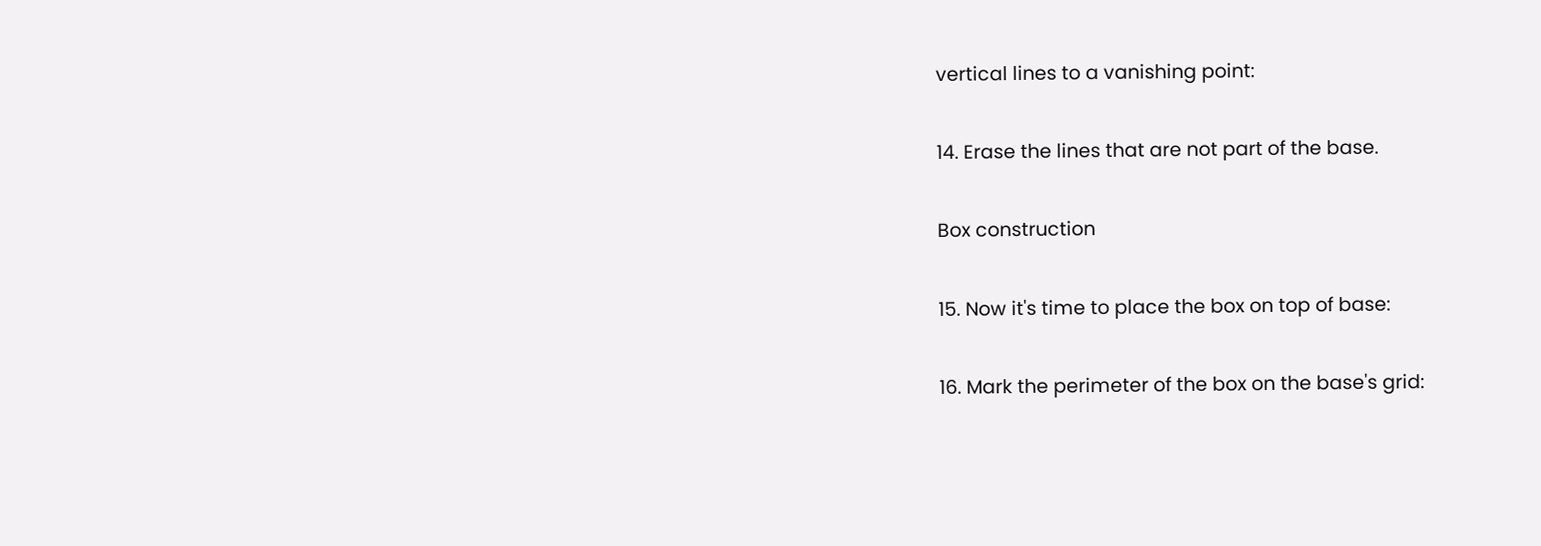vertical lines to a vanishing point:

14. Erase the lines that are not part of the base.

Box construction

15. Now it's time to place the box on top of base:

16. Mark the perimeter of the box on the base's grid: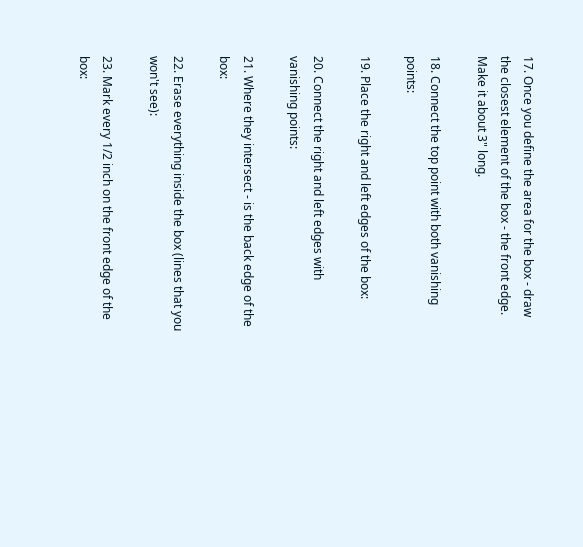17. Once you define the area for the box - draw the closest element of the box - the front edge. Make it about 3" long.

18. Connect the top point with both vanishing points:

19. Place the right and left edges of the box:

20. Connect the right and left edges with vanishing points:

21. Where they intersect - is the back edge of the box:

22. Erase everything inside the box (lines that you won't see):

23. Mark every 1/2 inch on the front edge of the box: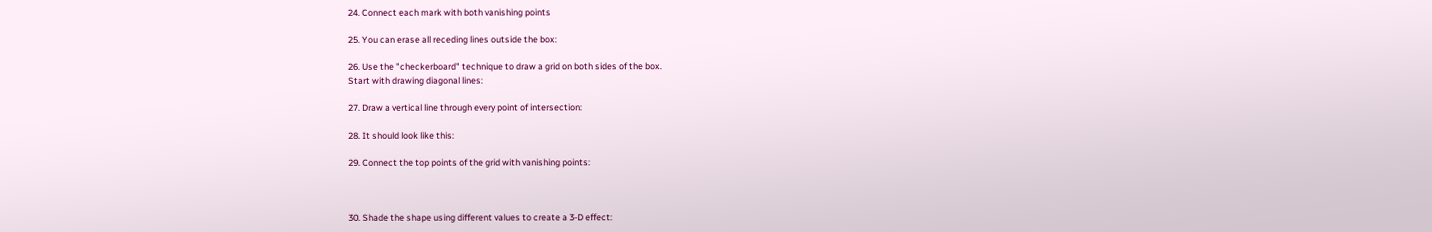24. Connect each mark with both vanishing points

25. You can erase all receding lines outside the box:

26. Use the "checkerboard" technique to draw a grid on both sides of the box.
Start with drawing diagonal lines:

27. Draw a vertical line through every point of intersection:

28. It should look like this:

29. Connect the top points of the grid with vanishing points:



30. Shade the shape using different values to create a 3-D effect: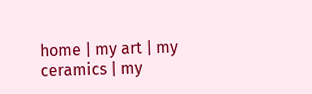home | my art | my ceramics | my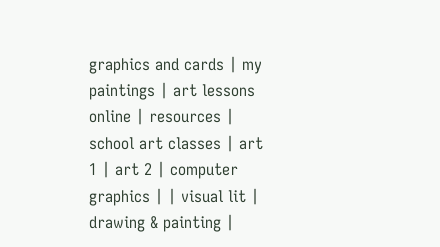graphics and cards | my paintings | art lessons online | resources | school art classes | art 1 | art 2 | computer graphics | | visual lit | drawing & painting |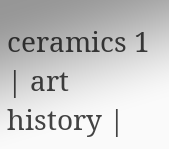ceramics 1 | art history |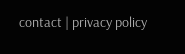contact | privacy policy